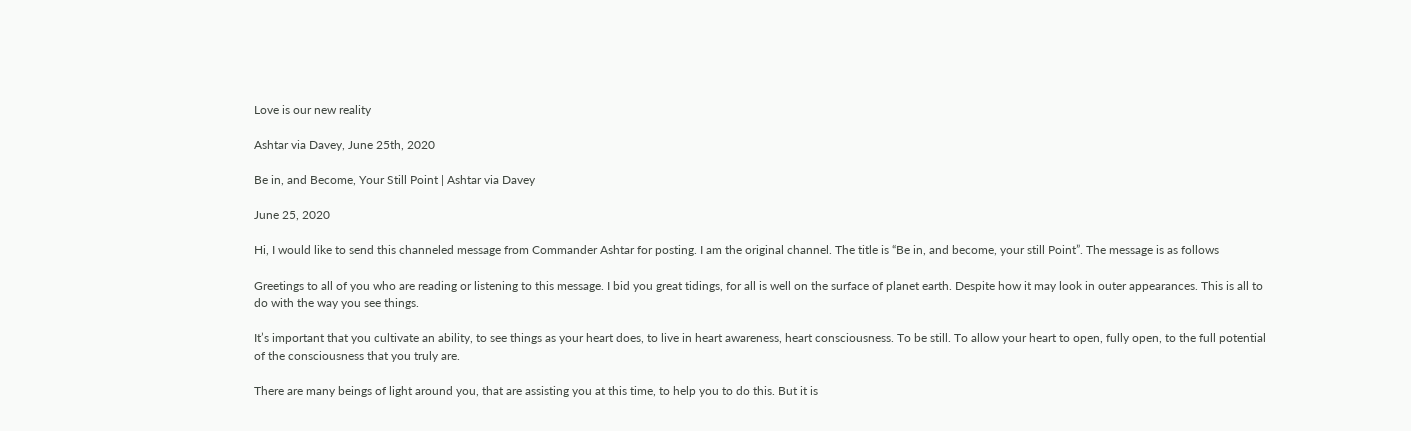Love is our new reality

Ashtar via Davey, June 25th, 2020

Be in, and Become, Your Still Point | Ashtar via Davey

June 25, 2020

Hi, I would like to send this channeled message from Commander Ashtar for posting. I am the original channel. The title is “Be in, and become, your still Point”. The message is as follows

Greetings to all of you who are reading or listening to this message. I bid you great tidings, for all is well on the surface of planet earth. Despite how it may look in outer appearances. This is all to do with the way you see things.

It’s important that you cultivate an ability, to see things as your heart does, to live in heart awareness, heart consciousness. To be still. To allow your heart to open, fully open, to the full potential of the consciousness that you truly are.

There are many beings of light around you, that are assisting you at this time, to help you to do this. But it is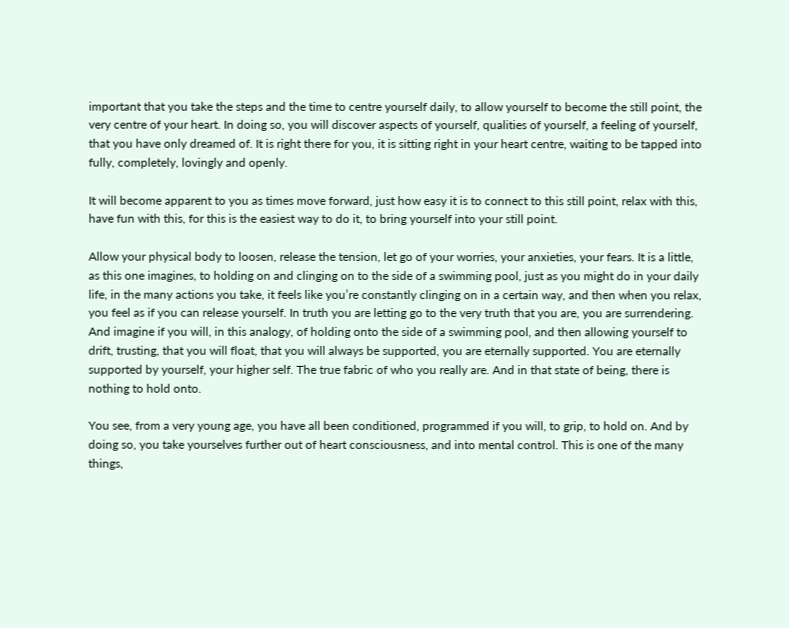important that you take the steps and the time to centre yourself daily, to allow yourself to become the still point, the very centre of your heart. In doing so, you will discover aspects of yourself, qualities of yourself, a feeling of yourself, that you have only dreamed of. It is right there for you, it is sitting right in your heart centre, waiting to be tapped into fully, completely, lovingly and openly.

It will become apparent to you as times move forward, just how easy it is to connect to this still point, relax with this, have fun with this, for this is the easiest way to do it, to bring yourself into your still point.

Allow your physical body to loosen, release the tension, let go of your worries, your anxieties, your fears. It is a little, as this one imagines, to holding on and clinging on to the side of a swimming pool, just as you might do in your daily life, in the many actions you take, it feels like you’re constantly clinging on in a certain way, and then when you relax, you feel as if you can release yourself. In truth you are letting go to the very truth that you are, you are surrendering. And imagine if you will, in this analogy, of holding onto the side of a swimming pool, and then allowing yourself to drift, trusting, that you will float, that you will always be supported, you are eternally supported. You are eternally supported by yourself, your higher self. The true fabric of who you really are. And in that state of being, there is nothing to hold onto.

You see, from a very young age, you have all been conditioned, programmed if you will, to grip, to hold on. And by doing so, you take yourselves further out of heart consciousness, and into mental control. This is one of the many things,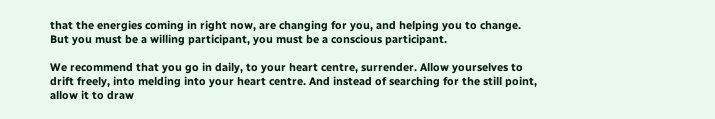that the energies coming in right now, are changing for you, and helping you to change. But you must be a willing participant, you must be a conscious participant.

We recommend that you go in daily, to your heart centre, surrender. Allow yourselves to drift freely, into melding into your heart centre. And instead of searching for the still point, allow it to draw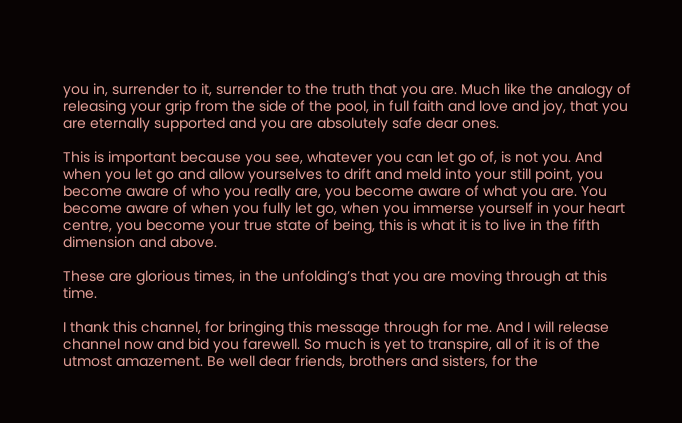you in, surrender to it, surrender to the truth that you are. Much like the analogy of releasing your grip from the side of the pool, in full faith and love and joy, that you are eternally supported and you are absolutely safe dear ones.

This is important because you see, whatever you can let go of, is not you. And when you let go and allow yourselves to drift and meld into your still point, you become aware of who you really are, you become aware of what you are. You become aware of when you fully let go, when you immerse yourself in your heart centre, you become your true state of being, this is what it is to live in the fifth dimension and above.

These are glorious times, in the unfolding’s that you are moving through at this time.

I thank this channel, for bringing this message through for me. And I will release channel now and bid you farewell. So much is yet to transpire, all of it is of the utmost amazement. Be well dear friends, brothers and sisters, for the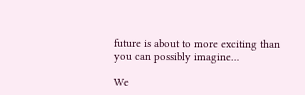future is about to more exciting than you can possibly imagine…

We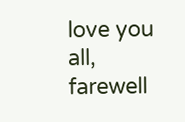love you all, farewell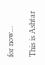for now…

This is Ashtar